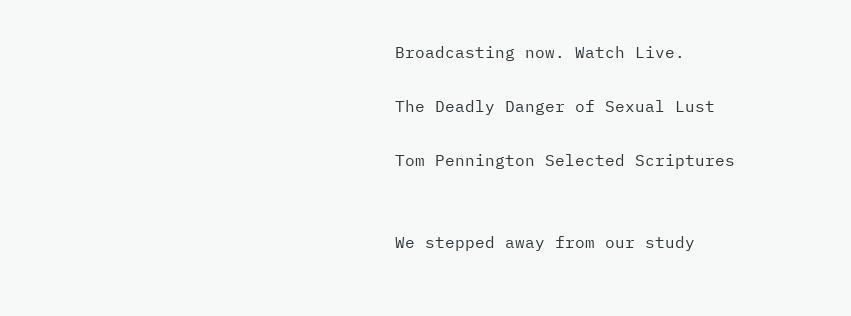Broadcasting now. Watch Live.

The Deadly Danger of Sexual Lust

Tom Pennington Selected Scriptures


We stepped away from our study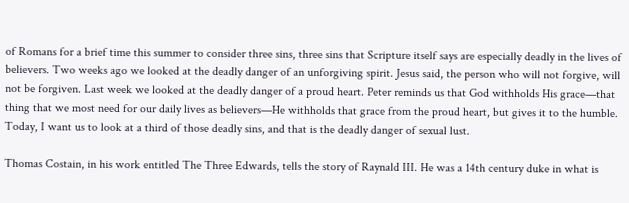of Romans for a brief time this summer to consider three sins, three sins that Scripture itself says are especially deadly in the lives of believers. Two weeks ago we looked at the deadly danger of an unforgiving spirit. Jesus said, the person who will not forgive, will not be forgiven. Last week we looked at the deadly danger of a proud heart. Peter reminds us that God withholds His grace—that thing that we most need for our daily lives as believers—He withholds that grace from the proud heart, but gives it to the humble. Today, I want us to look at a third of those deadly sins, and that is the deadly danger of sexual lust.

Thomas Costain, in his work entitled The Three Edwards, tells the story of Raynald III. He was a 14th century duke in what is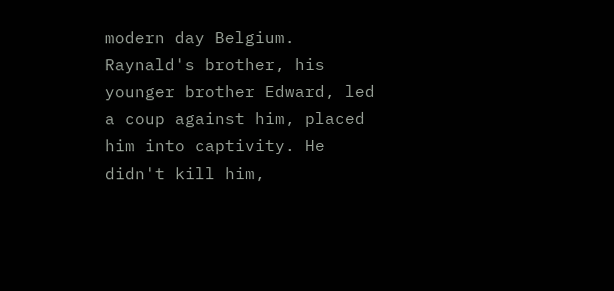modern day Belgium. Raynald's brother, his younger brother Edward, led a coup against him, placed him into captivity. He didn't kill him,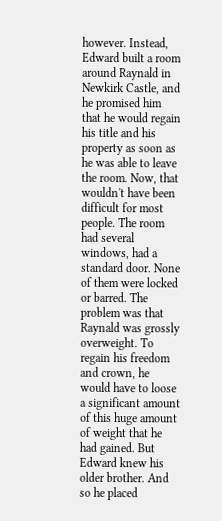however. Instead, Edward built a room around Raynald in Newkirk Castle, and he promised him that he would regain his title and his property as soon as he was able to leave the room. Now, that wouldn't have been difficult for most people. The room had several windows, had a standard door. None of them were locked or barred. The problem was that Raynald was grossly overweight. To regain his freedom and crown, he would have to loose a significant amount of this huge amount of weight that he had gained. But Edward knew his older brother. And so he placed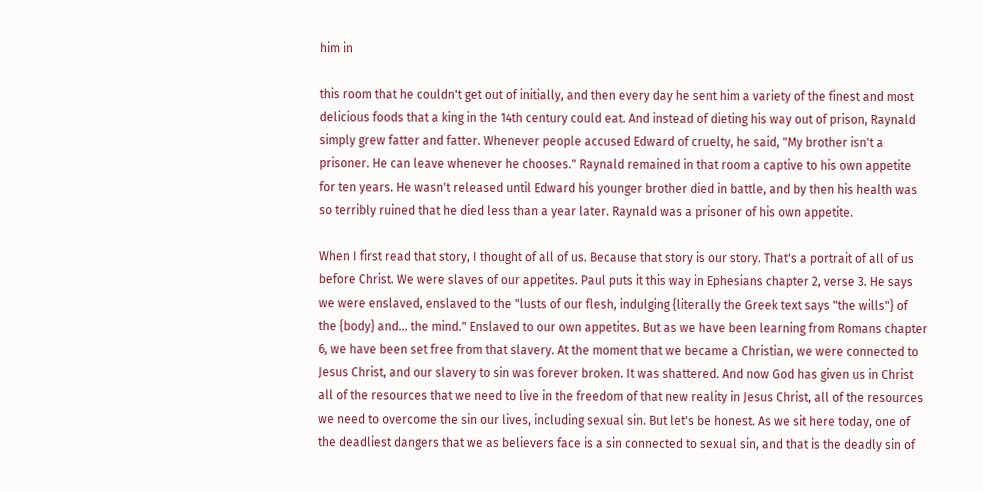him in

this room that he couldn't get out of initially, and then every day he sent him a variety of the finest and most delicious foods that a king in the 14th century could eat. And instead of dieting his way out of prison, Raynald simply grew fatter and fatter. Whenever people accused Edward of cruelty, he said, "My brother isn't a prisoner. He can leave whenever he chooses." Raynald remained in that room a captive to his own appetite for ten years. He wasn't released until Edward his younger brother died in battle, and by then his health was so terribly ruined that he died less than a year later. Raynald was a prisoner of his own appetite.

When I first read that story, I thought of all of us. Because that story is our story. That's a portrait of all of us before Christ. We were slaves of our appetites. Paul puts it this way in Ephesians chapter 2, verse 3. He says we were enslaved, enslaved to the "lusts of our flesh, indulging {literally the Greek text says "the wills"} of the {body} and... the mind." Enslaved to our own appetites. But as we have been learning from Romans chapter 6, we have been set free from that slavery. At the moment that we became a Christian, we were connected to Jesus Christ, and our slavery to sin was forever broken. It was shattered. And now God has given us in Christ all of the resources that we need to live in the freedom of that new reality in Jesus Christ, all of the resources we need to overcome the sin our lives, including sexual sin. But let's be honest. As we sit here today, one of the deadliest dangers that we as believers face is a sin connected to sexual sin, and that is the deadly sin of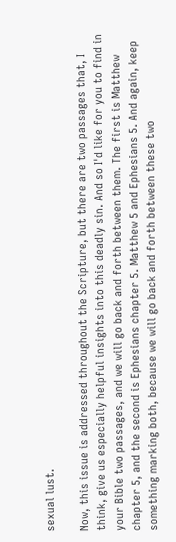sexual lust.

Now, this issue is addressed throughout the Scripture, but there are two passages that, I think, give us especially helpful insights into this deadly sin. And so I'd like for you to find in your Bible two passages, and we will go back and forth between them. The first is Matthew chapter 5, and the second is Ephesians chapter 5. Matthew 5 and Ephesians 5. And again, keep something marking both, because we will go back and forth between these two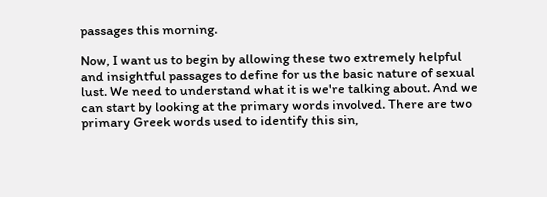passages this morning.

Now, I want us to begin by allowing these two extremely helpful and insightful passages to define for us the basic nature of sexual lust. We need to understand what it is we're talking about. And we can start by looking at the primary words involved. There are two primary Greek words used to identify this sin,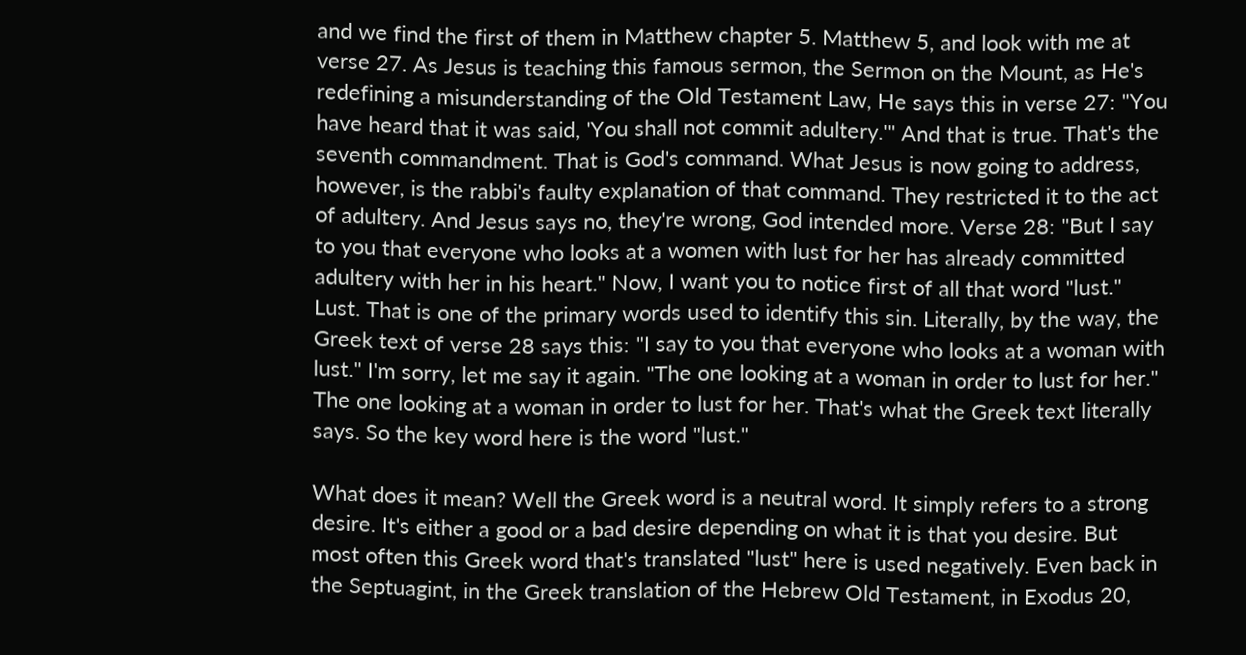and we find the first of them in Matthew chapter 5. Matthew 5, and look with me at verse 27. As Jesus is teaching this famous sermon, the Sermon on the Mount, as He's redefining a misunderstanding of the Old Testament Law, He says this in verse 27: "You have heard that it was said, 'You shall not commit adultery.'" And that is true. That's the seventh commandment. That is God's command. What Jesus is now going to address, however, is the rabbi's faulty explanation of that command. They restricted it to the act of adultery. And Jesus says no, they're wrong, God intended more. Verse 28: "But I say to you that everyone who looks at a women with lust for her has already committed adultery with her in his heart." Now, I want you to notice first of all that word "lust." Lust. That is one of the primary words used to identify this sin. Literally, by the way, the Greek text of verse 28 says this: "I say to you that everyone who looks at a woman with lust." I'm sorry, let me say it again. "The one looking at a woman in order to lust for her." The one looking at a woman in order to lust for her. That's what the Greek text literally says. So the key word here is the word "lust."

What does it mean? Well the Greek word is a neutral word. It simply refers to a strong desire. It's either a good or a bad desire depending on what it is that you desire. But most often this Greek word that's translated "lust" here is used negatively. Even back in the Septuagint, in the Greek translation of the Hebrew Old Testament, in Exodus 20,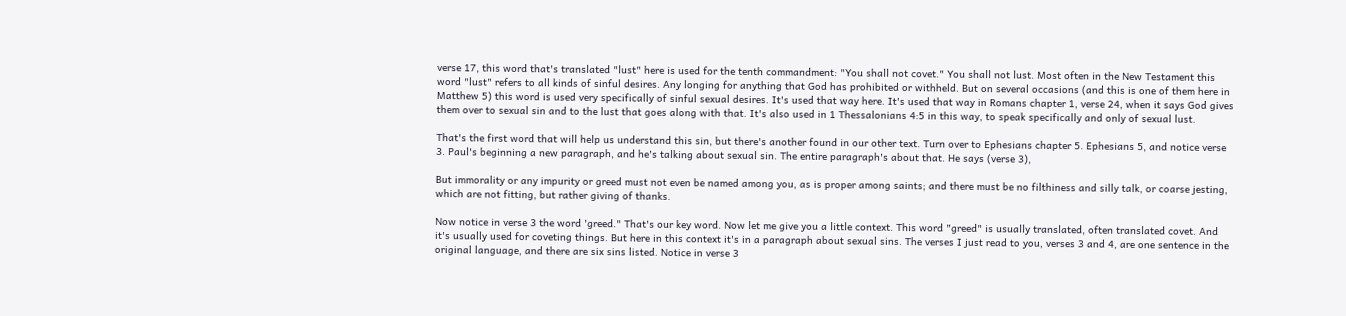verse 17, this word that's translated "lust" here is used for the tenth commandment: "You shall not covet." You shall not lust. Most often in the New Testament this word "lust" refers to all kinds of sinful desires. Any longing for anything that God has prohibited or withheld. But on several occasions (and this is one of them here in Matthew 5) this word is used very specifically of sinful sexual desires. It's used that way here. It's used that way in Romans chapter 1, verse 24, when it says God gives them over to sexual sin and to the lust that goes along with that. It's also used in 1 Thessalonians 4:5 in this way, to speak specifically and only of sexual lust.

That's the first word that will help us understand this sin, but there's another found in our other text. Turn over to Ephesians chapter 5. Ephesians 5, and notice verse 3. Paul's beginning a new paragraph, and he's talking about sexual sin. The entire paragraph's about that. He says (verse 3),

But immorality or any impurity or greed must not even be named among you, as is proper among saints; and there must be no filthiness and silly talk, or coarse jesting, which are not fitting, but rather giving of thanks.

Now notice in verse 3 the word 'greed." That's our key word. Now let me give you a little context. This word "greed" is usually translated, often translated covet. And it's usually used for coveting things. But here in this context it's in a paragraph about sexual sins. The verses I just read to you, verses 3 and 4, are one sentence in the original language, and there are six sins listed. Notice in verse 3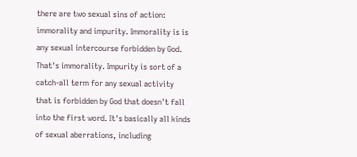there are two sexual sins of action: immorality and impurity. Immorality is is any sexual intercourse forbidden by God. That's immorality. Impurity is sort of a catch-all term for any sexual activity that is forbidden by God that doesn't fall into the first word. It's basically all kinds of sexual aberrations, including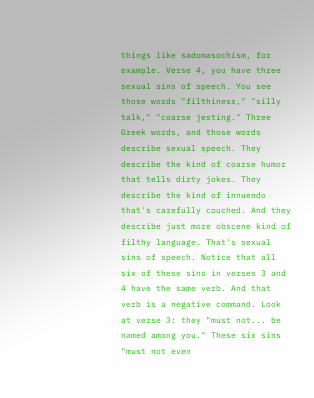things like sadomasochism, for example. Verse 4, you have three sexual sins of speech. You see those words "filthiness," "silly talk," "coarse jesting." Three Greek words, and those words describe sexual speech. They describe the kind of coarse humor that tells dirty jokes. They describe the kind of innuendo that's carefully couched. And they describe just more obscene kind of filthy language. That's sexual sins of speech. Notice that all six of these sins in verses 3 and 4 have the same verb. And that verb is a negative command. Look at verse 3: they "must not... be named among you." These six sins "must not even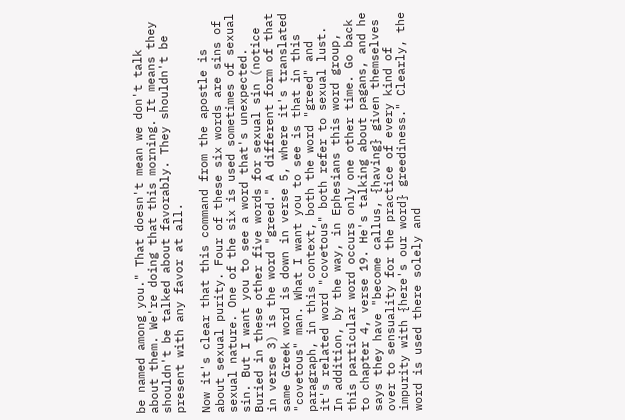be named among you." That doesn't mean we don't talk about them. We're doing that this morning. It means they shouldn't be talked about favorably. They shouldn't be present with any favor at all.

Now it's clear that this command from the apostle is about sexual purity. Four of these six words are sins of sexual nature. One of the six is used sometimes of sexual sin. But I want you to see a word that's unexpected. Buried in these other five words for sexual sin (notice in verse 3) is the word "greed." A different form of that same Greek word is down in verse 5, where it's translated "covetous" man. What I want you to see is that in this paragraph, in this context, both the word "greed" and it's related word "covetous" both refer to sexual lust. In addition, by the way, in Ephesians this word group, this particular word occurs only one other time. Go back to chapter 4, verse 19. He's talking about pagans, and he says they have "become callus, {having} given themselves over to sensuality for the practice of every kind of impurity with {here's our word} greediness." Clearly, the word is used there solely and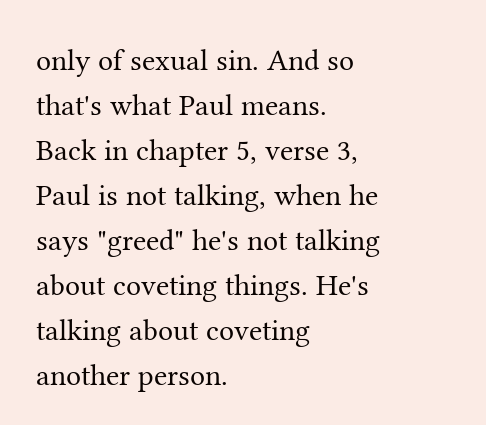only of sexual sin. And so that's what Paul means. Back in chapter 5, verse 3, Paul is not talking, when he says "greed" he's not talking about coveting things. He's talking about coveting another person.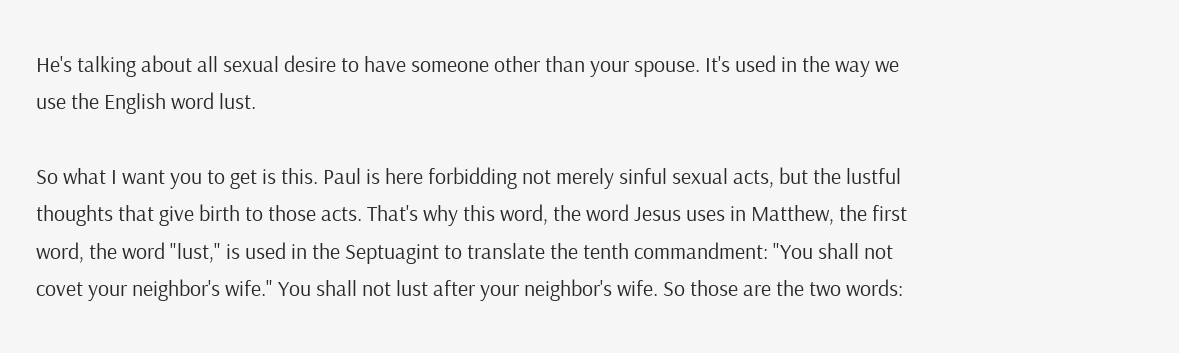He's talking about all sexual desire to have someone other than your spouse. It's used in the way we use the English word lust.

So what I want you to get is this. Paul is here forbidding not merely sinful sexual acts, but the lustful thoughts that give birth to those acts. That's why this word, the word Jesus uses in Matthew, the first word, the word "lust," is used in the Septuagint to translate the tenth commandment: "You shall not covet your neighbor's wife." You shall not lust after your neighbor's wife. So those are the two words: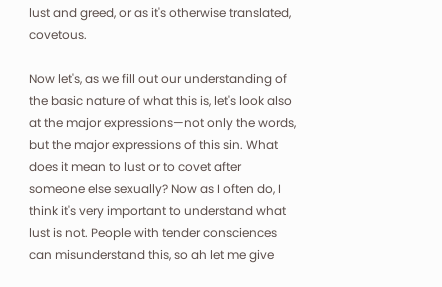lust and greed, or as it's otherwise translated, covetous.

Now let's, as we fill out our understanding of the basic nature of what this is, let's look also at the major expressions—not only the words, but the major expressions of this sin. What does it mean to lust or to covet after someone else sexually? Now as I often do, I think it's very important to understand what lust is not. People with tender consciences can misunderstand this, so ah let me give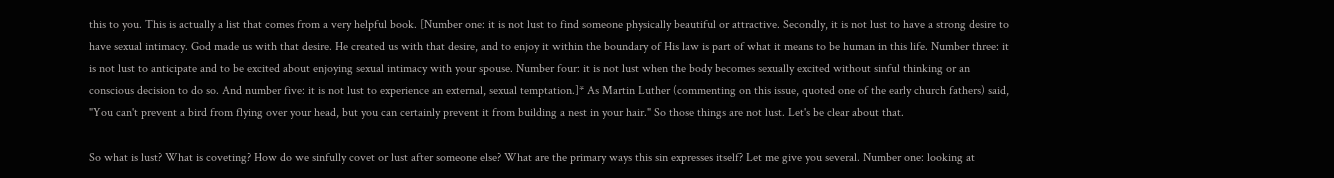this to you. This is actually a list that comes from a very helpful book. [Number one: it is not lust to find someone physically beautiful or attractive. Secondly, it is not lust to have a strong desire to have sexual intimacy. God made us with that desire. He created us with that desire, and to enjoy it within the boundary of His law is part of what it means to be human in this life. Number three: it is not lust to anticipate and to be excited about enjoying sexual intimacy with your spouse. Number four: it is not lust when the body becomes sexually excited without sinful thinking or an conscious decision to do so. And number five: it is not lust to experience an external, sexual temptation.]* As Martin Luther (commenting on this issue, quoted one of the early church fathers) said, "You can't prevent a bird from flying over your head, but you can certainly prevent it from building a nest in your hair." So those things are not lust. Let's be clear about that.

So what is lust? What is coveting? How do we sinfully covet or lust after someone else? What are the primary ways this sin expresses itself? Let me give you several. Number one: looking at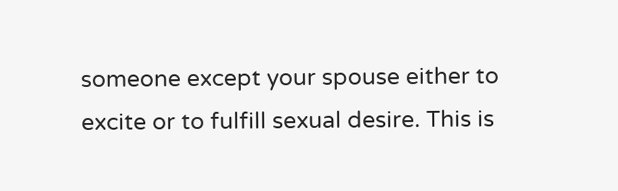someone except your spouse either to excite or to fulfill sexual desire. This is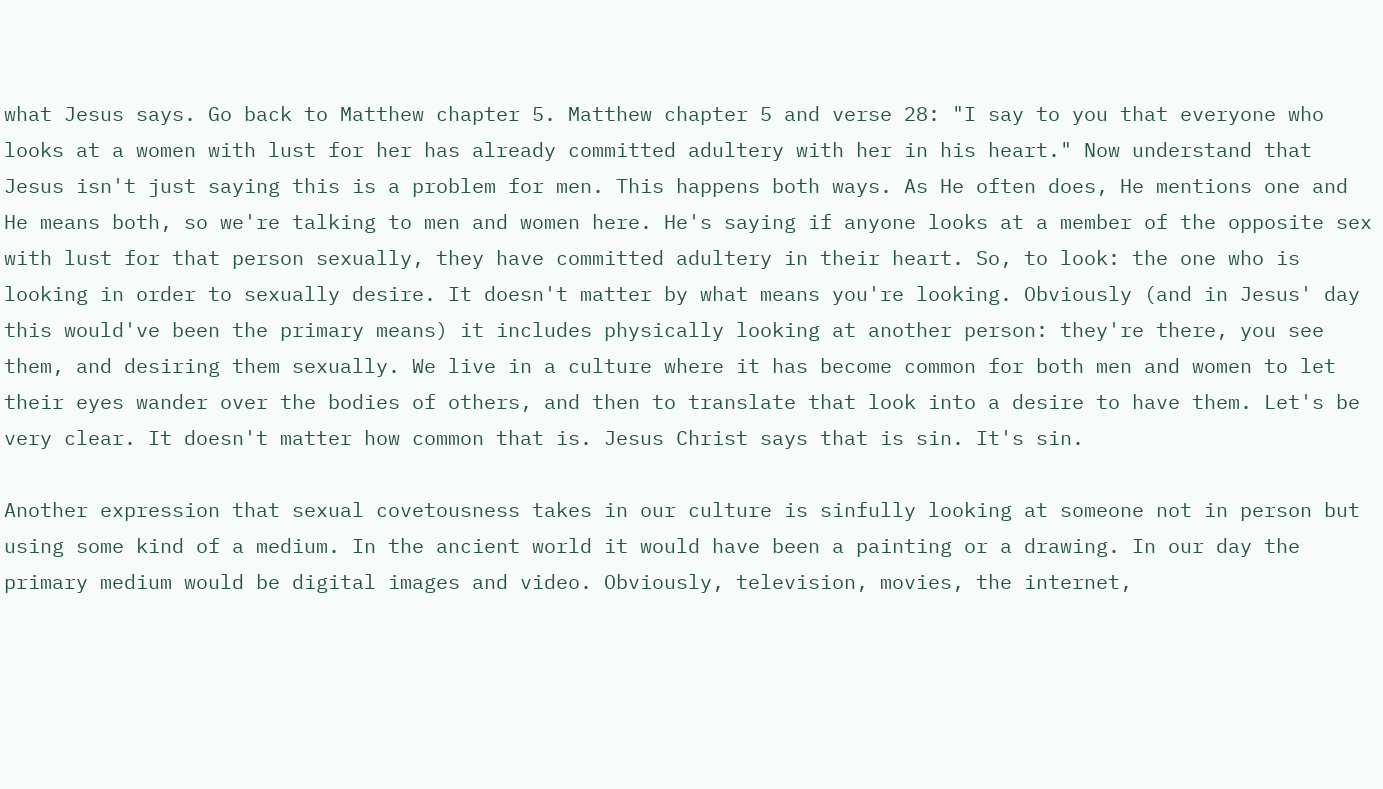what Jesus says. Go back to Matthew chapter 5. Matthew chapter 5 and verse 28: "I say to you that everyone who looks at a women with lust for her has already committed adultery with her in his heart." Now understand that Jesus isn't just saying this is a problem for men. This happens both ways. As He often does, He mentions one and He means both, so we're talking to men and women here. He's saying if anyone looks at a member of the opposite sex with lust for that person sexually, they have committed adultery in their heart. So, to look: the one who is looking in order to sexually desire. It doesn't matter by what means you're looking. Obviously (and in Jesus' day this would've been the primary means) it includes physically looking at another person: they're there, you see them, and desiring them sexually. We live in a culture where it has become common for both men and women to let their eyes wander over the bodies of others, and then to translate that look into a desire to have them. Let's be very clear. It doesn't matter how common that is. Jesus Christ says that is sin. It's sin.

Another expression that sexual covetousness takes in our culture is sinfully looking at someone not in person but using some kind of a medium. In the ancient world it would have been a painting or a drawing. In our day the primary medium would be digital images and video. Obviously, television, movies, the internet,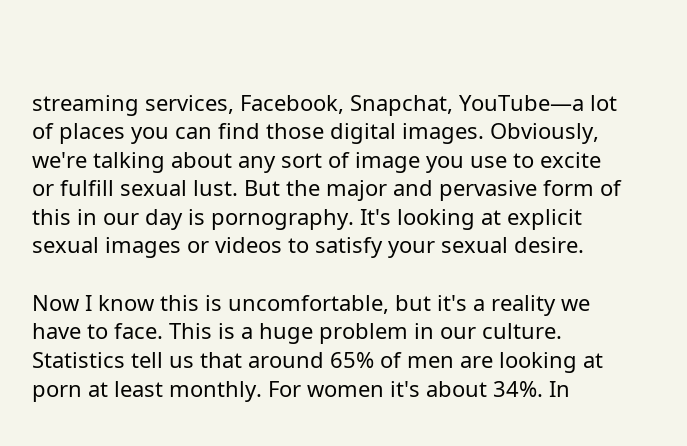streaming services, Facebook, Snapchat, YouTube—a lot of places you can find those digital images. Obviously, we're talking about any sort of image you use to excite or fulfill sexual lust. But the major and pervasive form of this in our day is pornography. It's looking at explicit sexual images or videos to satisfy your sexual desire.

Now I know this is uncomfortable, but it's a reality we have to face. This is a huge problem in our culture. Statistics tell us that around 65% of men are looking at porn at least monthly. For women it's about 34%. In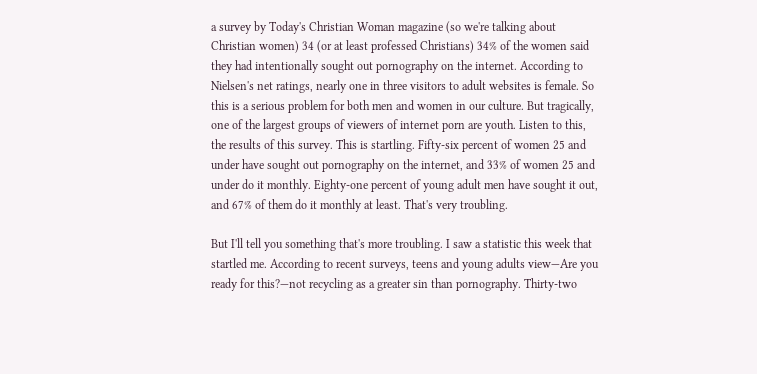a survey by Today's Christian Woman magazine (so we're talking about Christian women) 34 (or at least professed Christians) 34% of the women said they had intentionally sought out pornography on the internet. According to Nielsen's net ratings, nearly one in three visitors to adult websites is female. So this is a serious problem for both men and women in our culture. But tragically, one of the largest groups of viewers of internet porn are youth. Listen to this, the results of this survey. This is startling. Fifty-six percent of women 25 and under have sought out pornography on the internet, and 33% of women 25 and under do it monthly. Eighty-one percent of young adult men have sought it out, and 67% of them do it monthly at least. That's very troubling.

But I'll tell you something that's more troubling. I saw a statistic this week that startled me. According to recent surveys, teens and young adults view—Are you ready for this?—not recycling as a greater sin than pornography. Thirty-two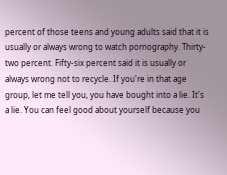percent of those teens and young adults said that it is usually or always wrong to watch pornography. Thirty-two percent. Fifty-six percent said it is usually or always wrong not to recycle. If you're in that age group, let me tell you, you have bought into a lie. It's a lie. You can feel good about yourself because you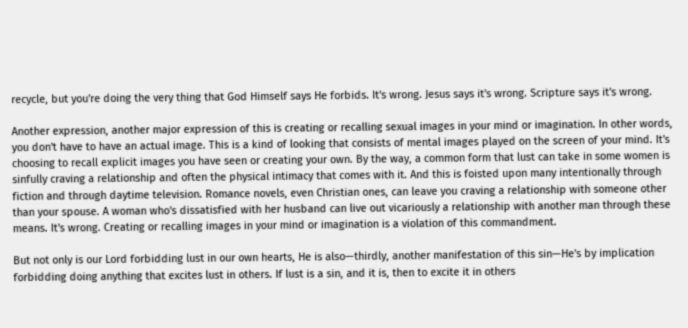recycle, but you're doing the very thing that God Himself says He forbids. It's wrong. Jesus says it's wrong. Scripture says it's wrong.

Another expression, another major expression of this is creating or recalling sexual images in your mind or imagination. In other words, you don't have to have an actual image. This is a kind of looking that consists of mental images played on the screen of your mind. It's choosing to recall explicit images you have seen or creating your own. By the way, a common form that lust can take in some women is sinfully craving a relationship and often the physical intimacy that comes with it. And this is foisted upon many intentionally through fiction and through daytime television. Romance novels, even Christian ones, can leave you craving a relationship with someone other than your spouse. A woman who's dissatisfied with her husband can live out vicariously a relationship with another man through these means. It's wrong. Creating or recalling images in your mind or imagination is a violation of this commandment.

But not only is our Lord forbidding lust in our own hearts, He is also—thirdly, another manifestation of this sin—He's by implication forbidding doing anything that excites lust in others. If lust is a sin, and it is, then to excite it in others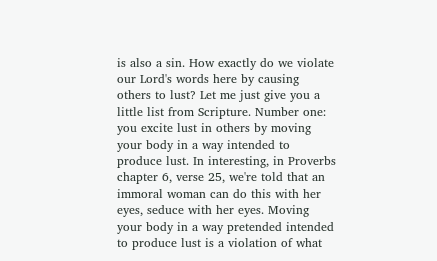is also a sin. How exactly do we violate our Lord's words here by causing others to lust? Let me just give you a little list from Scripture. Number one: you excite lust in others by moving your body in a way intended to produce lust. In interesting, in Proverbs chapter 6, verse 25, we're told that an immoral woman can do this with her eyes, seduce with her eyes. Moving your body in a way pretended intended to produce lust is a violation of what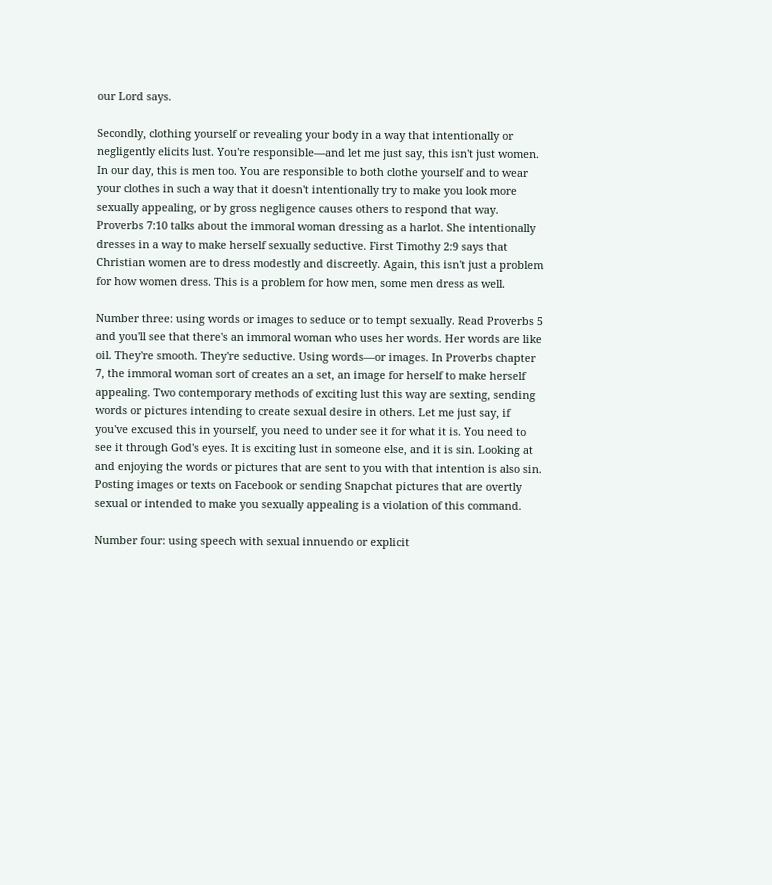our Lord says.

Secondly, clothing yourself or revealing your body in a way that intentionally or negligently elicits lust. You're responsible—and let me just say, this isn't just women. In our day, this is men too. You are responsible to both clothe yourself and to wear your clothes in such a way that it doesn't intentionally try to make you look more sexually appealing, or by gross negligence causes others to respond that way. Proverbs 7:10 talks about the immoral woman dressing as a harlot. She intentionally dresses in a way to make herself sexually seductive. First Timothy 2:9 says that Christian women are to dress modestly and discreetly. Again, this isn't just a problem for how women dress. This is a problem for how men, some men dress as well.

Number three: using words or images to seduce or to tempt sexually. Read Proverbs 5 and you'll see that there's an immoral woman who uses her words. Her words are like oil. They're smooth. They're seductive. Using words—or images. In Proverbs chapter 7, the immoral woman sort of creates an a set, an image for herself to make herself appealing. Two contemporary methods of exciting lust this way are sexting, sending words or pictures intending to create sexual desire in others. Let me just say, if you've excused this in yourself, you need to under see it for what it is. You need to see it through God's eyes. It is exciting lust in someone else, and it is sin. Looking at and enjoying the words or pictures that are sent to you with that intention is also sin. Posting images or texts on Facebook or sending Snapchat pictures that are overtly sexual or intended to make you sexually appealing is a violation of this command.

Number four: using speech with sexual innuendo or explicit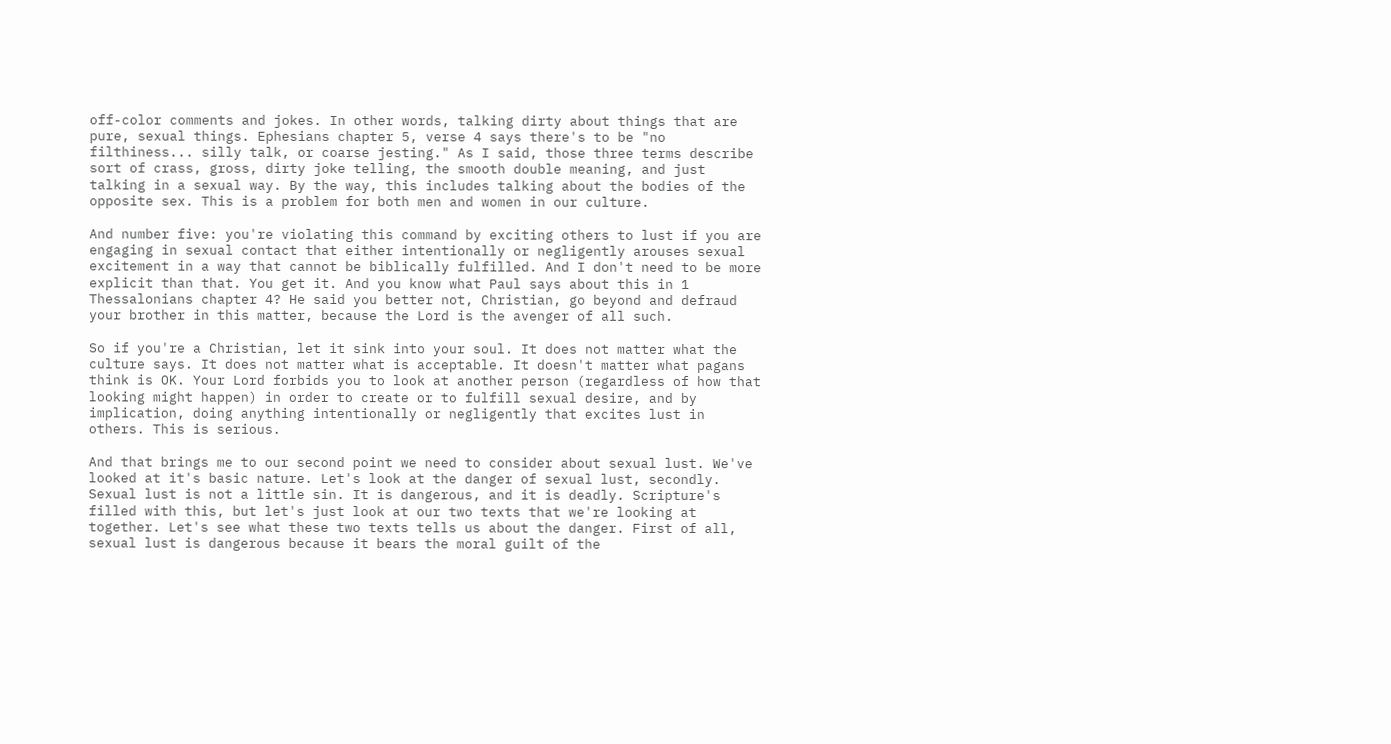off-color comments and jokes. In other words, talking dirty about things that are pure, sexual things. Ephesians chapter 5, verse 4 says there's to be "no filthiness... silly talk, or coarse jesting." As I said, those three terms describe sort of crass, gross, dirty joke telling, the smooth double meaning, and just talking in a sexual way. By the way, this includes talking about the bodies of the opposite sex. This is a problem for both men and women in our culture.

And number five: you're violating this command by exciting others to lust if you are engaging in sexual contact that either intentionally or negligently arouses sexual excitement in a way that cannot be biblically fulfilled. And I don't need to be more explicit than that. You get it. And you know what Paul says about this in 1 Thessalonians chapter 4? He said you better not, Christian, go beyond and defraud your brother in this matter, because the Lord is the avenger of all such.

So if you're a Christian, let it sink into your soul. It does not matter what the culture says. It does not matter what is acceptable. It doesn't matter what pagans think is OK. Your Lord forbids you to look at another person (regardless of how that looking might happen) in order to create or to fulfill sexual desire, and by implication, doing anything intentionally or negligently that excites lust in others. This is serious.

And that brings me to our second point we need to consider about sexual lust. We've looked at it's basic nature. Let's look at the danger of sexual lust, secondly. Sexual lust is not a little sin. It is dangerous, and it is deadly. Scripture's filled with this, but let's just look at our two texts that we're looking at together. Let's see what these two texts tells us about the danger. First of all, sexual lust is dangerous because it bears the moral guilt of the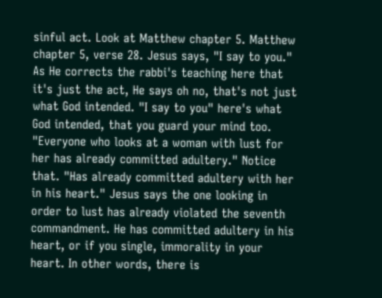sinful act. Look at Matthew chapter 5. Matthew chapter 5, verse 28. Jesus says, "I say to you." As He corrects the rabbi's teaching here that it's just the act, He says oh no, that's not just what God intended. "I say to you" here's what God intended, that you guard your mind too. "Everyone who looks at a woman with lust for her has already committed adultery." Notice that. "Has already committed adultery with her in his heart." Jesus says the one looking in order to lust has already violated the seventh commandment. He has committed adultery in his heart, or if you single, immorality in your heart. In other words, there is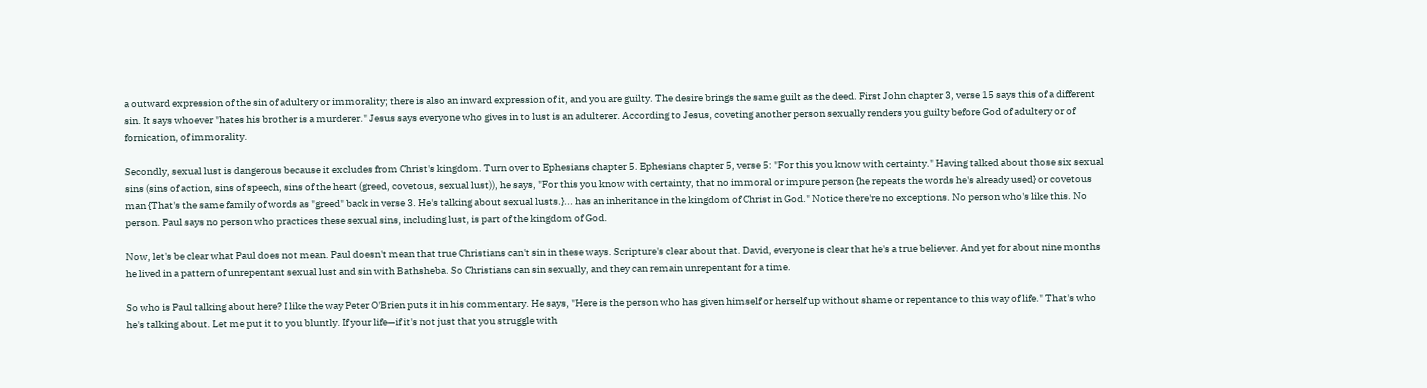a outward expression of the sin of adultery or immorality; there is also an inward expression of it, and you are guilty. The desire brings the same guilt as the deed. First John chapter 3, verse 15 says this of a different sin. It says whoever "hates his brother is a murderer." Jesus says everyone who gives in to lust is an adulterer. According to Jesus, coveting another person sexually renders you guilty before God of adultery or of fornication, of immorality.

Secondly, sexual lust is dangerous because it excludes from Christ's kingdom. Turn over to Ephesians chapter 5. Ephesians chapter 5, verse 5: "For this you know with certainty." Having talked about those six sexual sins (sins of action, sins of speech, sins of the heart (greed, covetous, sexual lust)), he says, "For this you know with certainty, that no immoral or impure person {he repeats the words he's already used} or covetous man {That's the same family of words as "greed" back in verse 3. He's talking about sexual lusts.}... has an inheritance in the kingdom of Christ in God." Notice there're no exceptions. No person who's like this. No person. Paul says no person who practices these sexual sins, including lust, is part of the kingdom of God.

Now, let's be clear what Paul does not mean. Paul doesn't mean that true Christians can't sin in these ways. Scripture's clear about that. David, everyone is clear that he's a true believer. And yet for about nine months he lived in a pattern of unrepentant sexual lust and sin with Bathsheba. So Christians can sin sexually, and they can remain unrepentant for a time.

So who is Paul talking about here? I like the way Peter O'Brien puts it in his commentary. He says, "Here is the person who has given himself or herself up without shame or repentance to this way of life." That's who he's talking about. Let me put it to you bluntly. If your life—if it's not just that you struggle with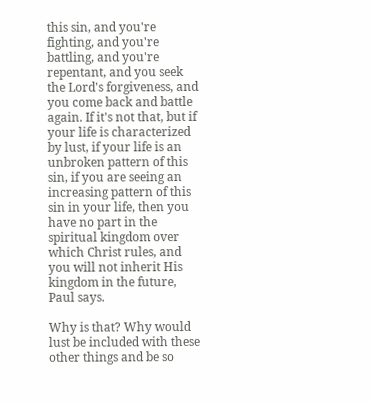this sin, and you're fighting, and you're battling, and you're repentant, and you seek the Lord's forgiveness, and you come back and battle again. If it's not that, but if your life is characterized by lust, if your life is an unbroken pattern of this sin, if you are seeing an increasing pattern of this sin in your life, then you have no part in the spiritual kingdom over which Christ rules, and you will not inherit His kingdom in the future, Paul says.

Why is that? Why would lust be included with these other things and be so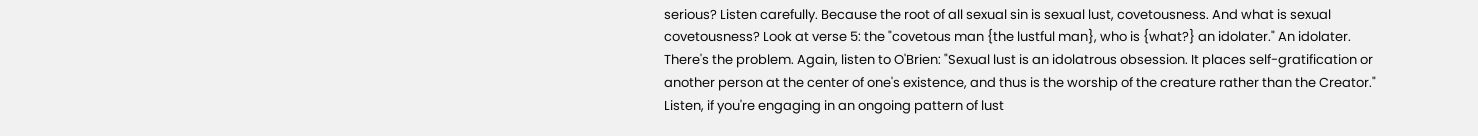serious? Listen carefully. Because the root of all sexual sin is sexual lust, covetousness. And what is sexual covetousness? Look at verse 5: the "covetous man {the lustful man}, who is {what?} an idolater." An idolater. There's the problem. Again, listen to O'Brien: "Sexual lust is an idolatrous obsession. It places self-gratification or another person at the center of one's existence, and thus is the worship of the creature rather than the Creator." Listen, if you're engaging in an ongoing pattern of lust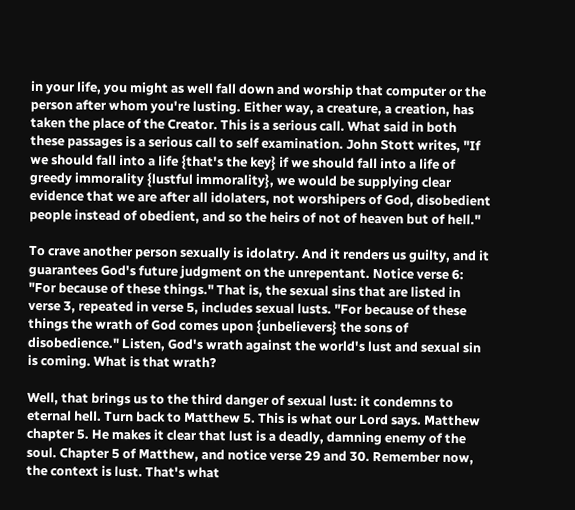in your life, you might as well fall down and worship that computer or the person after whom you're lusting. Either way, a creature, a creation, has taken the place of the Creator. This is a serious call. What said in both these passages is a serious call to self examination. John Stott writes, "If we should fall into a life {that's the key} if we should fall into a life of greedy immorality {lustful immorality}, we would be supplying clear evidence that we are after all idolaters, not worshipers of God, disobedient people instead of obedient, and so the heirs of not of heaven but of hell."

To crave another person sexually is idolatry. And it renders us guilty, and it guarantees God's future judgment on the unrepentant. Notice verse 6: "For because of these things." That is, the sexual sins that are listed in verse 3, repeated in verse 5, includes sexual lusts. "For because of these things the wrath of God comes upon {unbelievers} the sons of disobedience." Listen, God's wrath against the world's lust and sexual sin is coming. What is that wrath?

Well, that brings us to the third danger of sexual lust: it condemns to eternal hell. Turn back to Matthew 5. This is what our Lord says. Matthew chapter 5. He makes it clear that lust is a deadly, damning enemy of the soul. Chapter 5 of Matthew, and notice verse 29 and 30. Remember now, the context is lust. That's what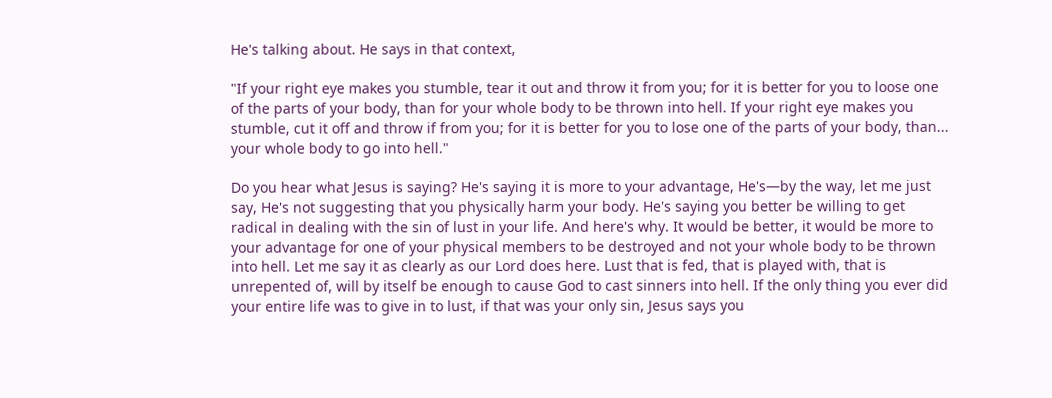He's talking about. He says in that context,

"If your right eye makes you stumble, tear it out and throw it from you; for it is better for you to loose one of the parts of your body, than for your whole body to be thrown into hell. If your right eye makes you stumble, cut it off and throw if from you; for it is better for you to lose one of the parts of your body, than... your whole body to go into hell."

Do you hear what Jesus is saying? He's saying it is more to your advantage, He's—by the way, let me just say, He's not suggesting that you physically harm your body. He's saying you better be willing to get radical in dealing with the sin of lust in your life. And here's why. It would be better, it would be more to your advantage for one of your physical members to be destroyed and not your whole body to be thrown into hell. Let me say it as clearly as our Lord does here. Lust that is fed, that is played with, that is unrepented of, will by itself be enough to cause God to cast sinners into hell. If the only thing you ever did your entire life was to give in to lust, if that was your only sin, Jesus says you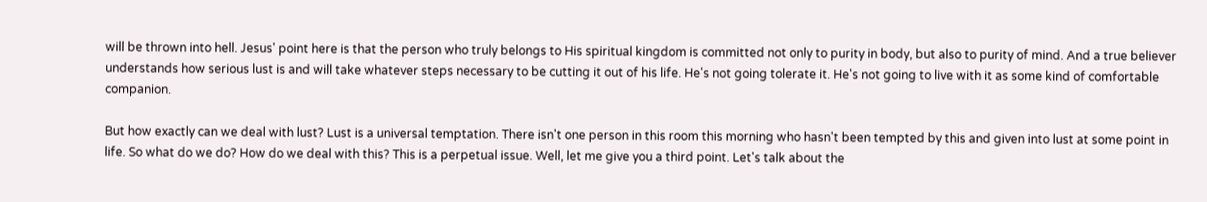will be thrown into hell. Jesus' point here is that the person who truly belongs to His spiritual kingdom is committed not only to purity in body, but also to purity of mind. And a true believer understands how serious lust is and will take whatever steps necessary to be cutting it out of his life. He's not going tolerate it. He's not going to live with it as some kind of comfortable companion.

But how exactly can we deal with lust? Lust is a universal temptation. There isn't one person in this room this morning who hasn't been tempted by this and given into lust at some point in life. So what do we do? How do we deal with this? This is a perpetual issue. Well, let me give you a third point. Let's talk about the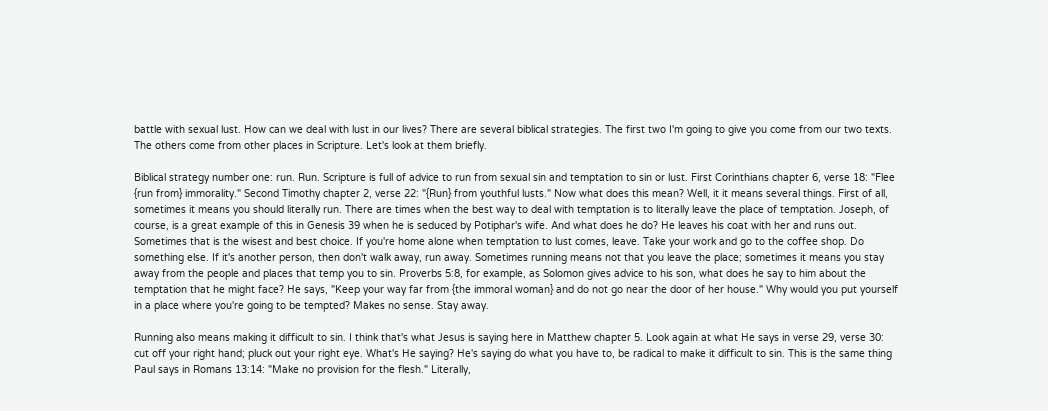battle with sexual lust. How can we deal with lust in our lives? There are several biblical strategies. The first two I'm going to give you come from our two texts. The others come from other places in Scripture. Let's look at them briefly.

Biblical strategy number one: run. Run. Scripture is full of advice to run from sexual sin and temptation to sin or lust. First Corinthians chapter 6, verse 18: "Flee {run from} immorality." Second Timothy chapter 2, verse 22: "{Run} from youthful lusts." Now what does this mean? Well, it it means several things. First of all, sometimes it means you should literally run. There are times when the best way to deal with temptation is to literally leave the place of temptation. Joseph, of course, is a great example of this in Genesis 39 when he is seduced by Potiphar's wife. And what does he do? He leaves his coat with her and runs out. Sometimes that is the wisest and best choice. If you're home alone when temptation to lust comes, leave. Take your work and go to the coffee shop. Do something else. If it's another person, then don't walk away, run away. Sometimes running means not that you leave the place; sometimes it means you stay away from the people and places that temp you to sin. Proverbs 5:8, for example, as Solomon gives advice to his son, what does he say to him about the temptation that he might face? He says, "Keep your way far from {the immoral woman} and do not go near the door of her house." Why would you put yourself in a place where you're going to be tempted? Makes no sense. Stay away.

Running also means making it difficult to sin. I think that's what Jesus is saying here in Matthew chapter 5. Look again at what He says in verse 29, verse 30: cut off your right hand; pluck out your right eye. What's He saying? He's saying do what you have to, be radical to make it difficult to sin. This is the same thing Paul says in Romans 13:14: "Make no provision for the flesh." Literally,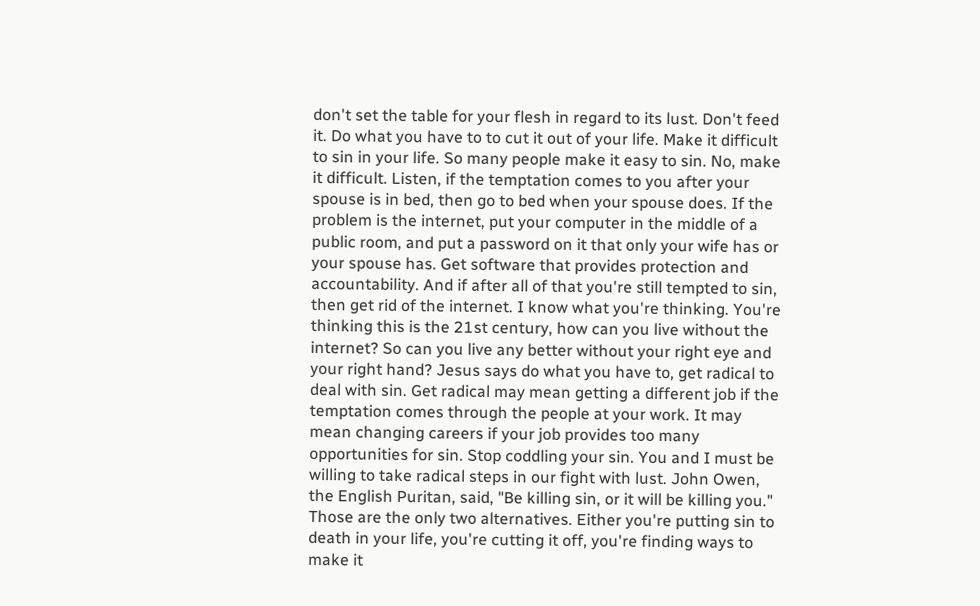don't set the table for your flesh in regard to its lust. Don't feed it. Do what you have to to cut it out of your life. Make it difficult to sin in your life. So many people make it easy to sin. No, make it difficult. Listen, if the temptation comes to you after your spouse is in bed, then go to bed when your spouse does. If the problem is the internet, put your computer in the middle of a public room, and put a password on it that only your wife has or your spouse has. Get software that provides protection and accountability. And if after all of that you're still tempted to sin, then get rid of the internet. I know what you're thinking. You're thinking this is the 21st century, how can you live without the internet? So can you live any better without your right eye and your right hand? Jesus says do what you have to, get radical to deal with sin. Get radical may mean getting a different job if the temptation comes through the people at your work. It may mean changing careers if your job provides too many opportunities for sin. Stop coddling your sin. You and I must be willing to take radical steps in our fight with lust. John Owen, the English Puritan, said, "Be killing sin, or it will be killing you." Those are the only two alternatives. Either you're putting sin to death in your life, you're cutting it off, you're finding ways to make it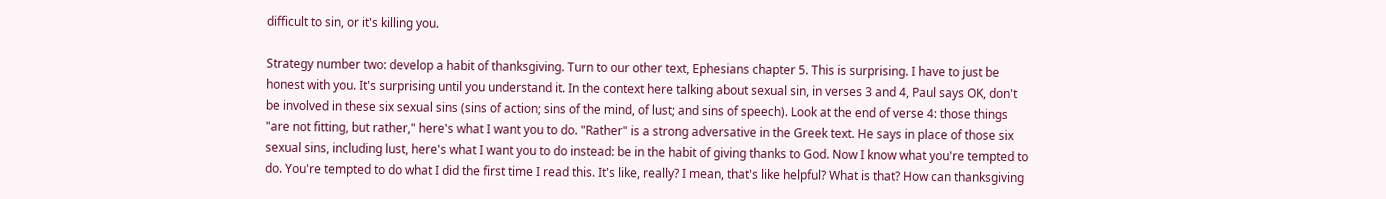difficult to sin, or it's killing you.

Strategy number two: develop a habit of thanksgiving. Turn to our other text, Ephesians chapter 5. This is surprising. I have to just be honest with you. It's surprising until you understand it. In the context here talking about sexual sin, in verses 3 and 4, Paul says OK, don't be involved in these six sexual sins (sins of action; sins of the mind, of lust; and sins of speech). Look at the end of verse 4: those things "are not fitting, but rather," here's what I want you to do. "Rather" is a strong adversative in the Greek text. He says in place of those six sexual sins, including lust, here's what I want you to do instead: be in the habit of giving thanks to God. Now I know what you're tempted to do. You're tempted to do what I did the first time I read this. It's like, really? I mean, that's like helpful? What is that? How can thanksgiving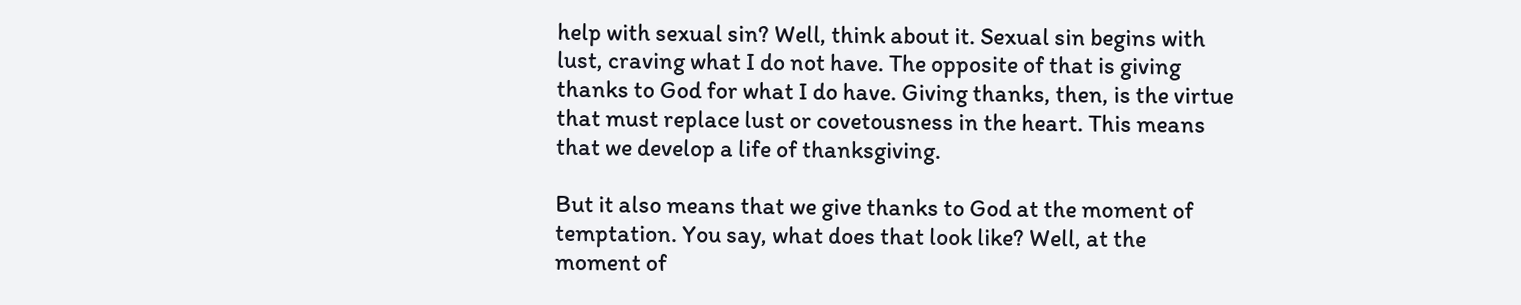help with sexual sin? Well, think about it. Sexual sin begins with lust, craving what I do not have. The opposite of that is giving thanks to God for what I do have. Giving thanks, then, is the virtue that must replace lust or covetousness in the heart. This means that we develop a life of thanksgiving.

But it also means that we give thanks to God at the moment of temptation. You say, what does that look like? Well, at the moment of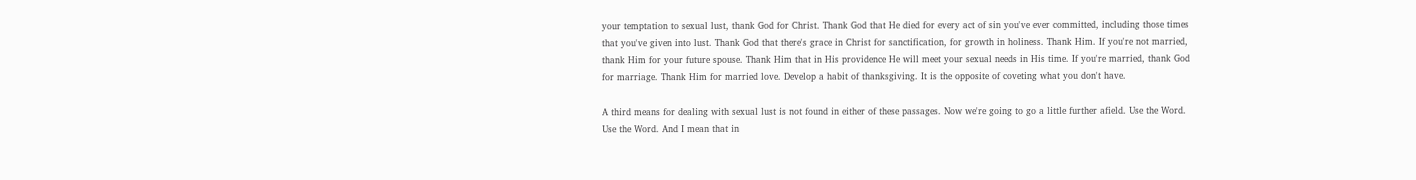your temptation to sexual lust, thank God for Christ. Thank God that He died for every act of sin you've ever committed, including those times that you've given into lust. Thank God that there's grace in Christ for sanctification, for growth in holiness. Thank Him. If you're not married, thank Him for your future spouse. Thank Him that in His providence He will meet your sexual needs in His time. If you're married, thank God for marriage. Thank Him for married love. Develop a habit of thanksgiving. It is the opposite of coveting what you don't have.

A third means for dealing with sexual lust is not found in either of these passages. Now we're going to go a little further afield. Use the Word. Use the Word. And I mean that in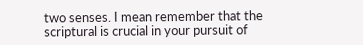two senses. I mean remember that the scriptural is crucial in your pursuit of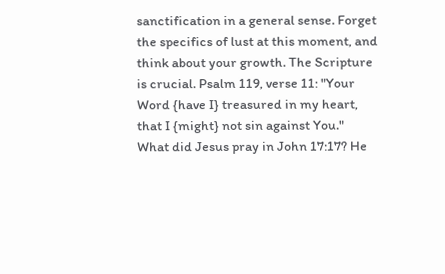sanctification in a general sense. Forget the specifics of lust at this moment, and think about your growth. The Scripture is crucial. Psalm 119, verse 11: "Your Word {have I} treasured in my heart, that I {might} not sin against You." What did Jesus pray in John 17:17? He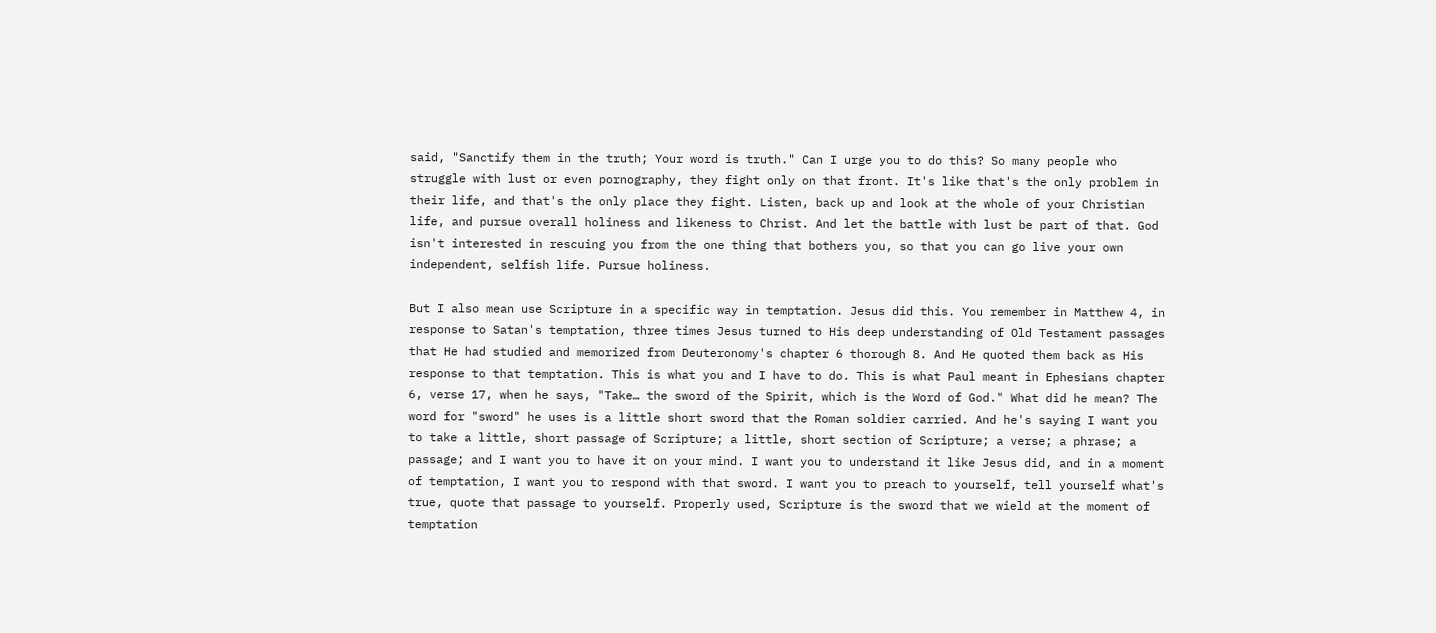said, "Sanctify them in the truth; Your word is truth." Can I urge you to do this? So many people who struggle with lust or even pornography, they fight only on that front. It's like that's the only problem in their life, and that's the only place they fight. Listen, back up and look at the whole of your Christian life, and pursue overall holiness and likeness to Christ. And let the battle with lust be part of that. God isn't interested in rescuing you from the one thing that bothers you, so that you can go live your own independent, selfish life. Pursue holiness.

But I also mean use Scripture in a specific way in temptation. Jesus did this. You remember in Matthew 4, in response to Satan's temptation, three times Jesus turned to His deep understanding of Old Testament passages that He had studied and memorized from Deuteronomy's chapter 6 thorough 8. And He quoted them back as His response to that temptation. This is what you and I have to do. This is what Paul meant in Ephesians chapter 6, verse 17, when he says, "Take… the sword of the Spirit, which is the Word of God." What did he mean? The word for "sword" he uses is a little short sword that the Roman soldier carried. And he's saying I want you to take a little, short passage of Scripture; a little, short section of Scripture; a verse; a phrase; a passage; and I want you to have it on your mind. I want you to understand it like Jesus did, and in a moment of temptation, I want you to respond with that sword. I want you to preach to yourself, tell yourself what's true, quote that passage to yourself. Properly used, Scripture is the sword that we wield at the moment of temptation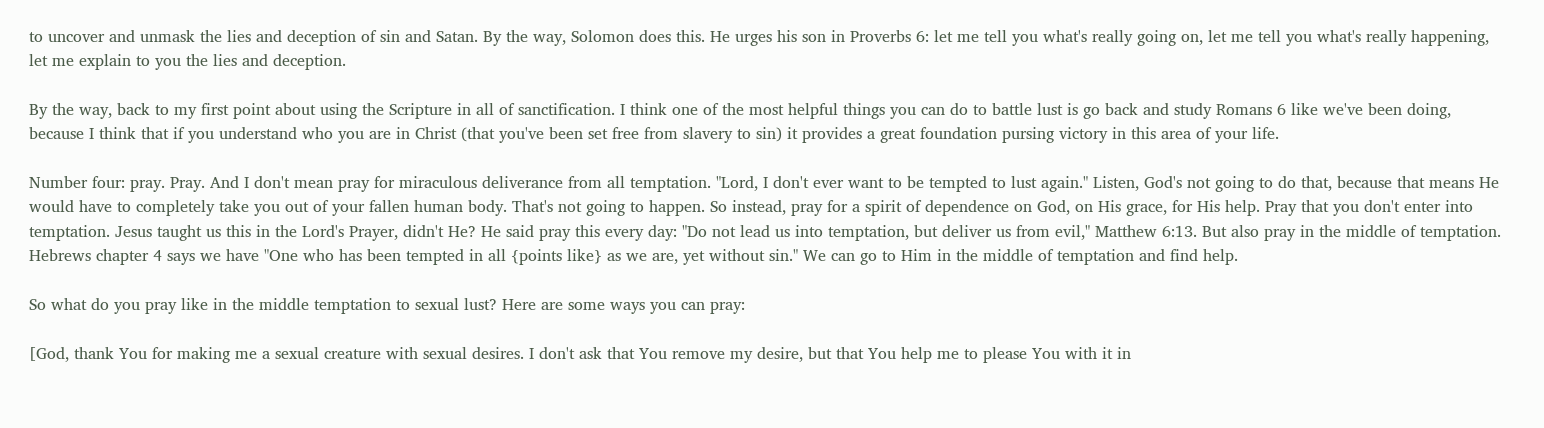to uncover and unmask the lies and deception of sin and Satan. By the way, Solomon does this. He urges his son in Proverbs 6: let me tell you what's really going on, let me tell you what's really happening, let me explain to you the lies and deception.

By the way, back to my first point about using the Scripture in all of sanctification. I think one of the most helpful things you can do to battle lust is go back and study Romans 6 like we've been doing, because I think that if you understand who you are in Christ (that you've been set free from slavery to sin) it provides a great foundation pursing victory in this area of your life.

Number four: pray. Pray. And I don't mean pray for miraculous deliverance from all temptation. "Lord, I don't ever want to be tempted to lust again." Listen, God's not going to do that, because that means He would have to completely take you out of your fallen human body. That's not going to happen. So instead, pray for a spirit of dependence on God, on His grace, for His help. Pray that you don't enter into temptation. Jesus taught us this in the Lord's Prayer, didn't He? He said pray this every day: "Do not lead us into temptation, but deliver us from evil," Matthew 6:13. But also pray in the middle of temptation. Hebrews chapter 4 says we have "One who has been tempted in all {points like} as we are, yet without sin." We can go to Him in the middle of temptation and find help.

So what do you pray like in the middle temptation to sexual lust? Here are some ways you can pray:

[God, thank You for making me a sexual creature with sexual desires. I don't ask that You remove my desire, but that You help me to please You with it in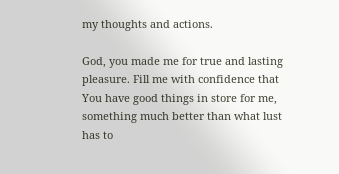my thoughts and actions.

God, you made me for true and lasting pleasure. Fill me with confidence that You have good things in store for me, something much better than what lust has to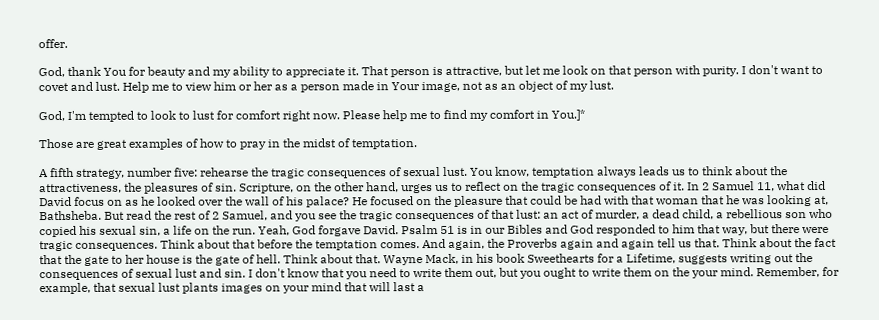offer.

God, thank You for beauty and my ability to appreciate it. That person is attractive, but let me look on that person with purity. I don't want to covet and lust. Help me to view him or her as a person made in Your image, not as an object of my lust.

God, I'm tempted to look to lust for comfort right now. Please help me to find my comfort in You.]*

Those are great examples of how to pray in the midst of temptation.

A fifth strategy, number five: rehearse the tragic consequences of sexual lust. You know, temptation always leads us to think about the attractiveness, the pleasures of sin. Scripture, on the other hand, urges us to reflect on the tragic consequences of it. In 2 Samuel 11, what did David focus on as he looked over the wall of his palace? He focused on the pleasure that could be had with that woman that he was looking at, Bathsheba. But read the rest of 2 Samuel, and you see the tragic consequences of that lust: an act of murder, a dead child, a rebellious son who copied his sexual sin, a life on the run. Yeah, God forgave David. Psalm 51 is in our Bibles and God responded to him that way, but there were tragic consequences. Think about that before the temptation comes. And again, the Proverbs again and again tell us that. Think about the fact that the gate to her house is the gate of hell. Think about that. Wayne Mack, in his book Sweethearts for a Lifetime, suggests writing out the consequences of sexual lust and sin. I don't know that you need to write them out, but you ought to write them on the your mind. Remember, for example, that sexual lust plants images on your mind that will last a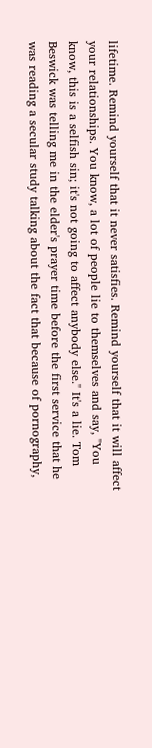lifetime. Remind yourself that it never satisfies. Remind yourself that it will affect your relationships. You know, a lot of people lie to themselves and say, "You know, this is a selfish sin; it's not going to affect anybody else." It's a lie. Tom Beswick was telling me in the elder's prayer time before the first service that he was reading a secular study talking about the fact that because of pornography,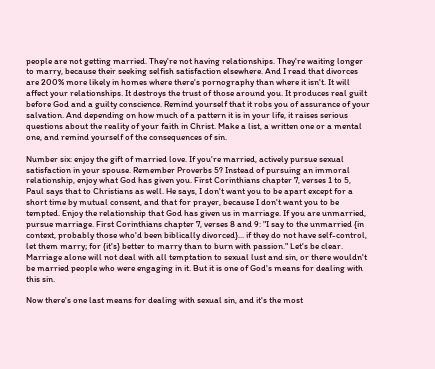people are not getting married. They're not having relationships. They're waiting longer to marry, because their seeking selfish satisfaction elsewhere. And I read that divorces are 200% more likely in homes where there's pornography than where it isn't. It will affect your relationships. It destroys the trust of those around you. It produces real guilt before God and a guilty conscience. Remind yourself that it robs you of assurance of your salvation. And depending on how much of a pattern it is in your life, it raises serious questions about the reality of your faith in Christ. Make a list, a written one or a mental one, and remind yourself of the consequences of sin.

Number six: enjoy the gift of married love. If you're married, actively pursue sexual satisfaction in your spouse. Remember Proverbs 5? Instead of pursuing an immoral relationship, enjoy what God has given you. First Corinthians chapter 7, verses 1 to 5, Paul says that to Christians as well. He says, I don't want you to be apart except for a short time by mutual consent, and that for prayer, because I don't want you to be tempted. Enjoy the relationship that God has given us in marriage. If you are unmarried, pursue marriage. First Corinthians chapter 7, verses 8 and 9: "I say to the unmarried {in context, probably those who'd been biblically divorced}... if they do not have self-control, let them marry; for {it's} better to marry than to burn with passion." Let's be clear. Marriage alone will not deal with all temptation to sexual lust and sin, or there wouldn't be married people who were engaging in it. But it is one of God's means for dealing with this sin.

Now there's one last means for dealing with sexual sin, and it's the most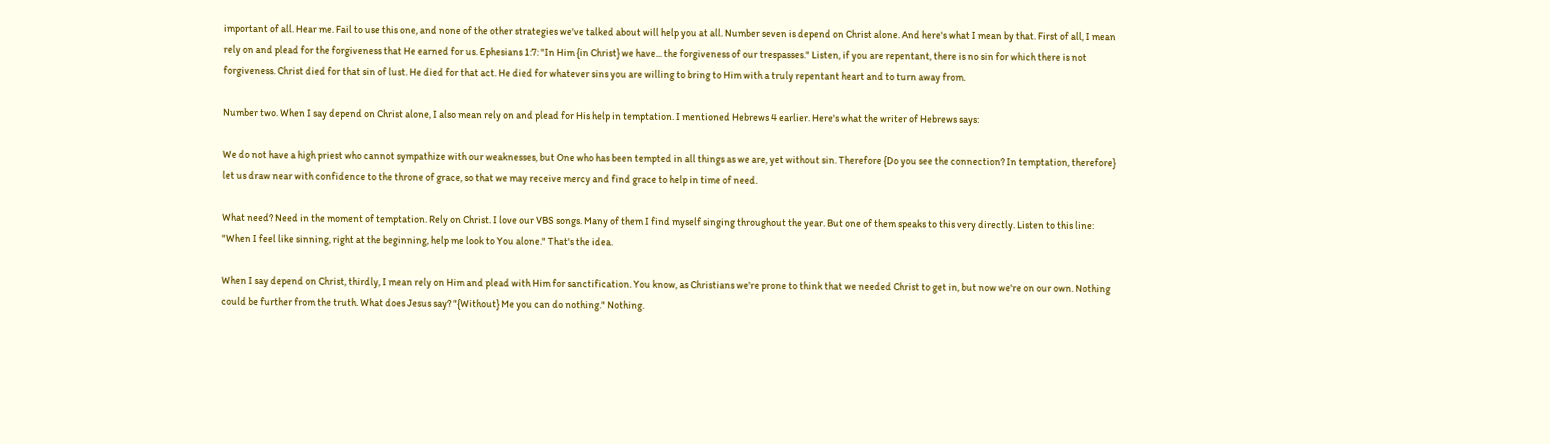important of all. Hear me. Fail to use this one, and none of the other strategies we've talked about will help you at all. Number seven is depend on Christ alone. And here's what I mean by that. First of all, I mean rely on and plead for the forgiveness that He earned for us. Ephesians 1:7: "In Him {in Christ} we have... the forgiveness of our trespasses." Listen, if you are repentant, there is no sin for which there is not forgiveness. Christ died for that sin of lust. He died for that act. He died for whatever sins you are willing to bring to Him with a truly repentant heart and to turn away from.

Number two. When I say depend on Christ alone, I also mean rely on and plead for His help in temptation. I mentioned Hebrews 4 earlier. Here's what the writer of Hebrews says:

We do not have a high priest who cannot sympathize with our weaknesses, but One who has been tempted in all things as we are, yet without sin. Therefore {Do you see the connection? In temptation, therefore} let us draw near with confidence to the throne of grace, so that we may receive mercy and find grace to help in time of need.

What need? Need in the moment of temptation. Rely on Christ. I love our VBS songs. Many of them I find myself singing throughout the year. But one of them speaks to this very directly. Listen to this line: "When I feel like sinning, right at the beginning, help me look to You alone." That's the idea.

When I say depend on Christ, thirdly, I mean rely on Him and plead with Him for sanctification. You know, as Christians we're prone to think that we needed Christ to get in, but now we're on our own. Nothing could be further from the truth. What does Jesus say? "{Without} Me you can do nothing." Nothing.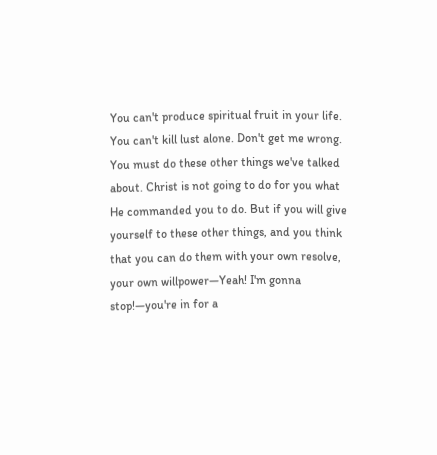You can't produce spiritual fruit in your life. You can't kill lust alone. Don't get me wrong. You must do these other things we've talked about. Christ is not going to do for you what He commanded you to do. But if you will give yourself to these other things, and you think that you can do them with your own resolve, your own willpower—Yeah! I'm gonna stop!—you're in for a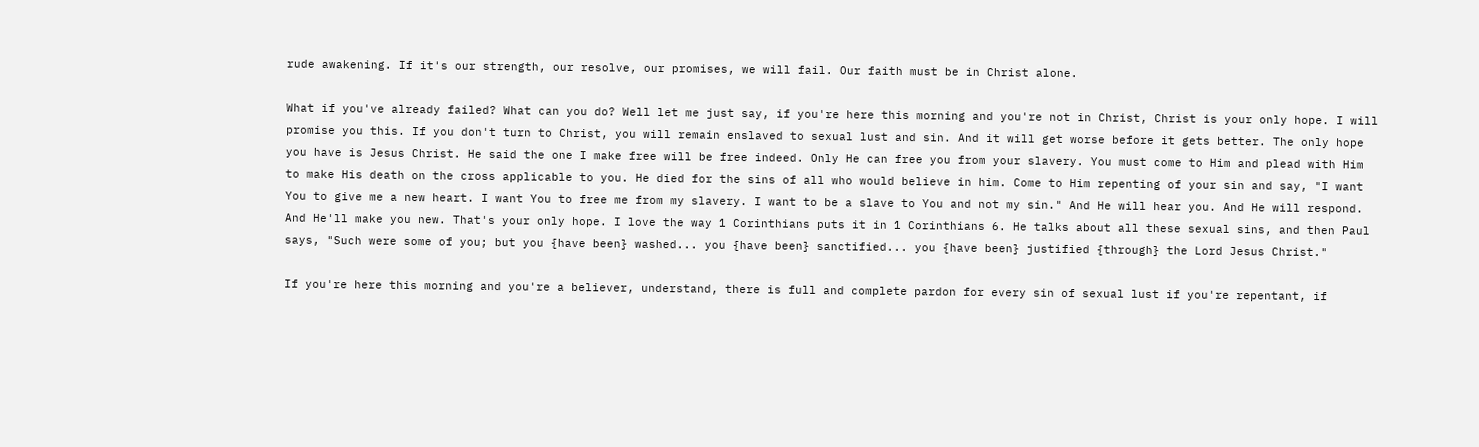rude awakening. If it's our strength, our resolve, our promises, we will fail. Our faith must be in Christ alone.

What if you've already failed? What can you do? Well let me just say, if you're here this morning and you're not in Christ, Christ is your only hope. I will promise you this. If you don't turn to Christ, you will remain enslaved to sexual lust and sin. And it will get worse before it gets better. The only hope you have is Jesus Christ. He said the one I make free will be free indeed. Only He can free you from your slavery. You must come to Him and plead with Him to make His death on the cross applicable to you. He died for the sins of all who would believe in him. Come to Him repenting of your sin and say, "I want You to give me a new heart. I want You to free me from my slavery. I want to be a slave to You and not my sin." And He will hear you. And He will respond. And He'll make you new. That's your only hope. I love the way 1 Corinthians puts it in 1 Corinthians 6. He talks about all these sexual sins, and then Paul says, "Such were some of you; but you {have been} washed... you {have been} sanctified... you {have been} justified {through} the Lord Jesus Christ."

If you're here this morning and you're a believer, understand, there is full and complete pardon for every sin of sexual lust if you're repentant, if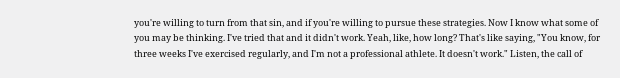you're willing to turn from that sin, and if you're willing to pursue these strategies. Now I know what some of you may be thinking. I've tried that and it didn't work. Yeah, like, how long? That's like saying, "You know, for three weeks I've exercised regularly, and I'm not a professional athlete. It doesn't work." Listen, the call of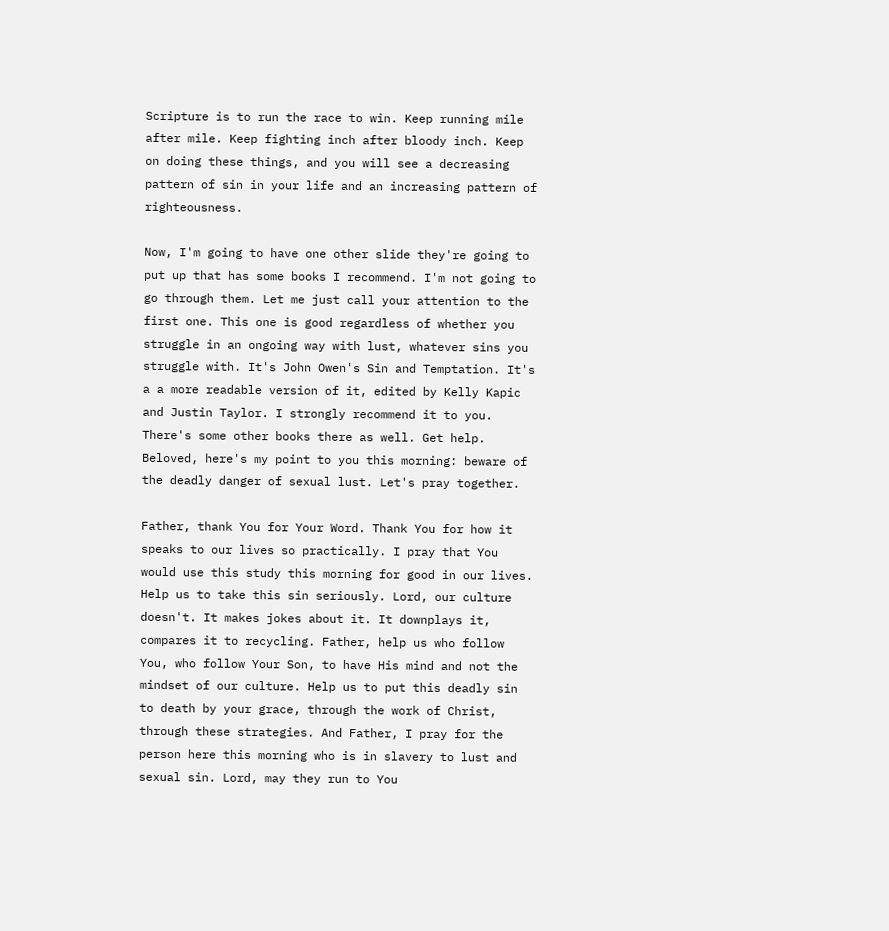Scripture is to run the race to win. Keep running mile after mile. Keep fighting inch after bloody inch. Keep on doing these things, and you will see a decreasing pattern of sin in your life and an increasing pattern of righteousness.

Now, I'm going to have one other slide they're going to put up that has some books I recommend. I'm not going to go through them. Let me just call your attention to the first one. This one is good regardless of whether you struggle in an ongoing way with lust, whatever sins you struggle with. It's John Owen's Sin and Temptation. It's a a more readable version of it, edited by Kelly Kapic and Justin Taylor. I strongly recommend it to you. There's some other books there as well. Get help. Beloved, here's my point to you this morning: beware of the deadly danger of sexual lust. Let's pray together.

Father, thank You for Your Word. Thank You for how it speaks to our lives so practically. I pray that You would use this study this morning for good in our lives. Help us to take this sin seriously. Lord, our culture doesn't. It makes jokes about it. It downplays it, compares it to recycling. Father, help us who follow You, who follow Your Son, to have His mind and not the mindset of our culture. Help us to put this deadly sin to death by your grace, through the work of Christ, through these strategies. And Father, I pray for the person here this morning who is in slavery to lust and sexual sin. Lord, may they run to You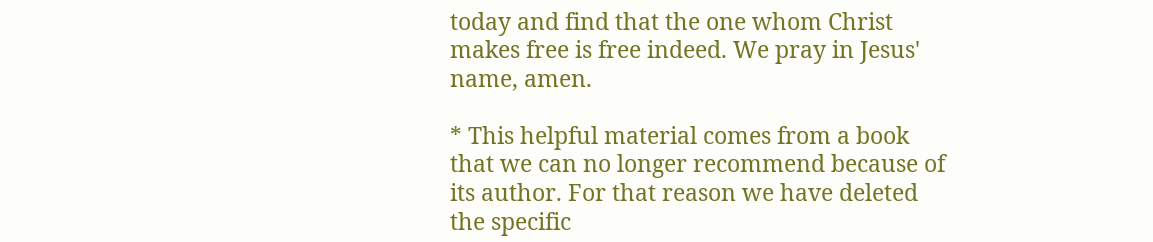today and find that the one whom Christ makes free is free indeed. We pray in Jesus' name, amen.

* This helpful material comes from a book that we can no longer recommend because of its author. For that reason we have deleted the specific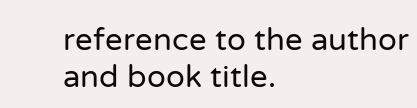reference to the author and book title.